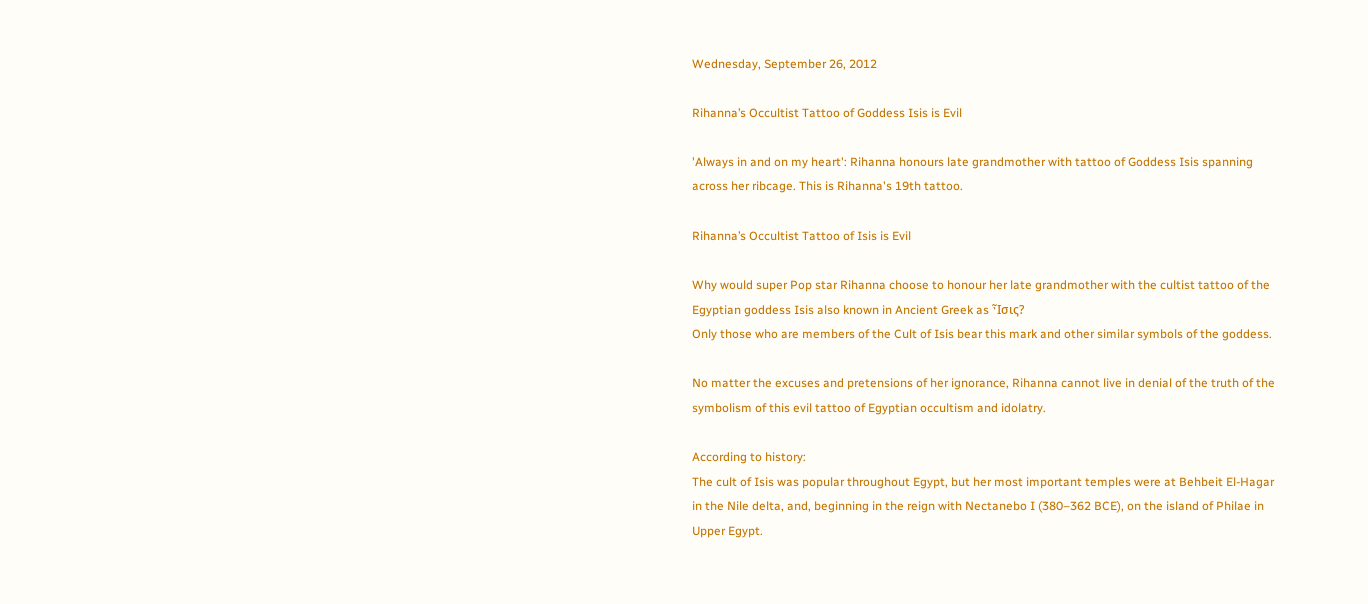Wednesday, September 26, 2012

Rihanna’s Occultist Tattoo of Goddess Isis is Evil

'Always in and on my heart': Rihanna honours late grandmother with tattoo of Goddess Isis spanning across her ribcage. This is Rihanna's 19th tattoo.

Rihanna’s Occultist Tattoo of Isis is Evil

Why would super Pop star Rihanna choose to honour her late grandmother with the cultist tattoo of the Egyptian goddess Isis also known in Ancient Greek as Ἶσις?
Only those who are members of the Cult of Isis bear this mark and other similar symbols of the goddess.

No matter the excuses and pretensions of her ignorance, Rihanna cannot live in denial of the truth of the symbolism of this evil tattoo of Egyptian occultism and idolatry.

According to history:
The cult of Isis was popular throughout Egypt, but her most important temples were at Behbeit El-Hagar in the Nile delta, and, beginning in the reign with Nectanebo I (380–362 BCE), on the island of Philae in Upper Egypt.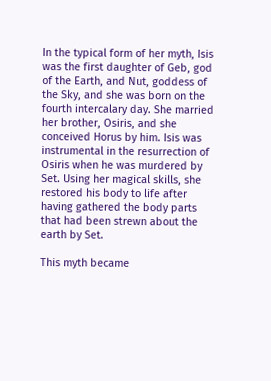In the typical form of her myth, Isis was the first daughter of Geb, god of the Earth, and Nut, goddess of the Sky, and she was born on the fourth intercalary day. She married her brother, Osiris, and she conceived Horus by him. Isis was instrumental in the resurrection of Osiris when he was murdered by Set. Using her magical skills, she restored his body to life after having gathered the body parts that had been strewn about the earth by Set.

This myth became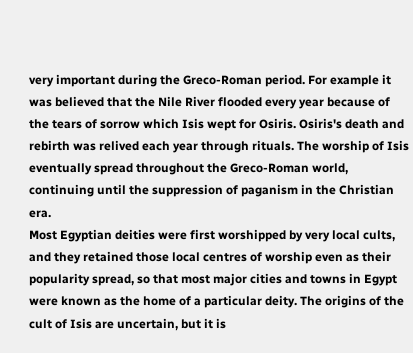very important during the Greco-Roman period. For example it was believed that the Nile River flooded every year because of the tears of sorrow which Isis wept for Osiris. Osiris's death and rebirth was relived each year through rituals. The worship of Isis eventually spread throughout the Greco-Roman world, continuing until the suppression of paganism in the Christian era.
Most Egyptian deities were first worshipped by very local cults, and they retained those local centres of worship even as their popularity spread, so that most major cities and towns in Egypt were known as the home of a particular deity. The origins of the cult of Isis are uncertain, but it is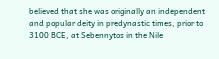believed that she was originally an independent and popular deity in predynastic times, prior to 3100 BCE, at Sebennytos in the Nile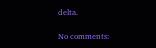delta.

No comments: